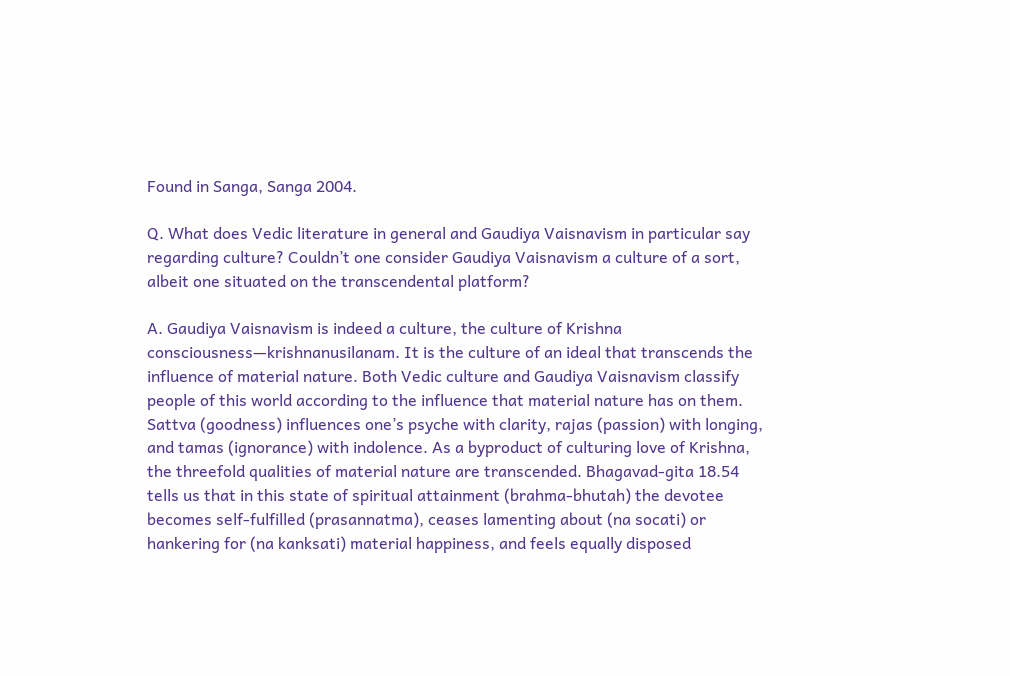Found in Sanga, Sanga 2004.

Q. What does Vedic literature in general and Gaudiya Vaisnavism in particular say regarding culture? Couldn’t one consider Gaudiya Vaisnavism a culture of a sort, albeit one situated on the transcendental platform?

A. Gaudiya Vaisnavism is indeed a culture, the culture of Krishna consciousness—krishnanusilanam. It is the culture of an ideal that transcends the influence of material nature. Both Vedic culture and Gaudiya Vaisnavism classify people of this world according to the influence that material nature has on them. Sattva (goodness) influences one’s psyche with clarity, rajas (passion) with longing, and tamas (ignorance) with indolence. As a byproduct of culturing love of Krishna, the threefold qualities of material nature are transcended. Bhagavad-gita 18.54 tells us that in this state of spiritual attainment (brahma-bhutah) the devotee becomes self-fulfilled (prasannatma), ceases lamenting about (na socati) or hankering for (na kanksati) material happiness, and feels equally disposed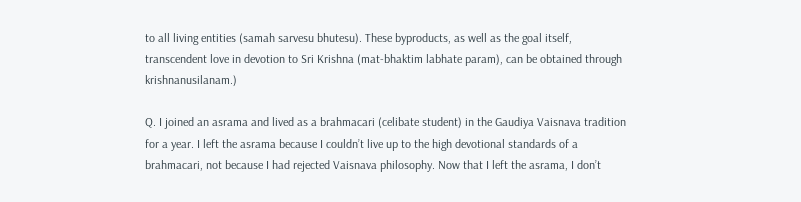to all living entities (samah sarvesu bhutesu). These byproducts, as well as the goal itself, transcendent love in devotion to Sri Krishna (mat-bhaktim labhate param), can be obtained through krishnanusilanam.)

Q. I joined an asrama and lived as a brahmacari (celibate student) in the Gaudiya Vaisnava tradition for a year. I left the asrama because I couldn’t live up to the high devotional standards of a brahmacari, not because I had rejected Vaisnava philosophy. Now that I left the asrama, I don’t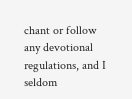chant or follow any devotional regulations, and I seldom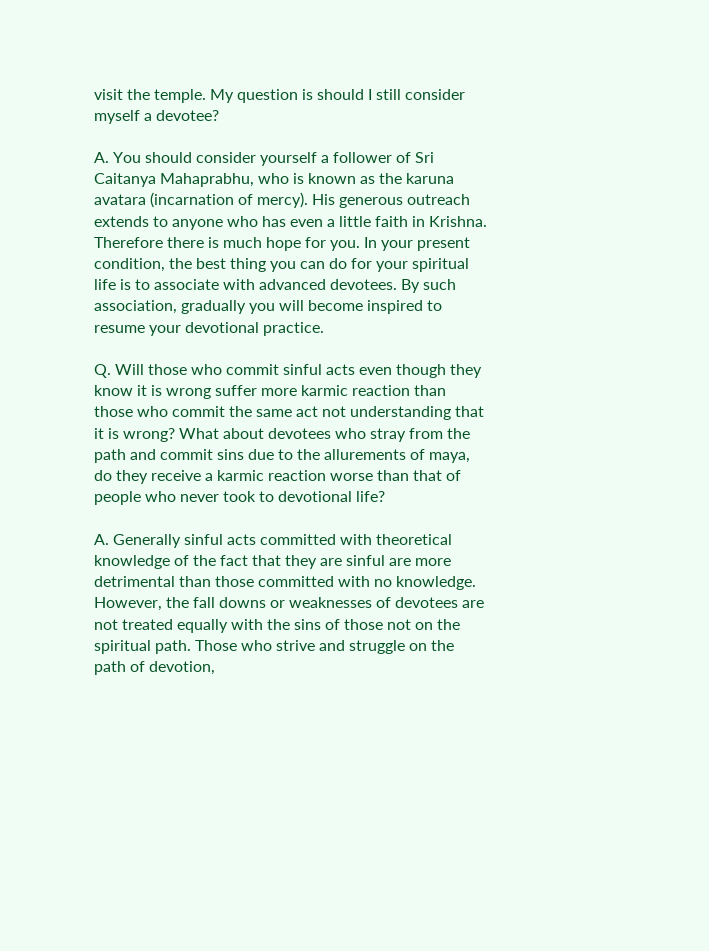visit the temple. My question is should I still consider myself a devotee?

A. You should consider yourself a follower of Sri Caitanya Mahaprabhu, who is known as the karuna avatara (incarnation of mercy). His generous outreach extends to anyone who has even a little faith in Krishna. Therefore there is much hope for you. In your present condition, the best thing you can do for your spiritual life is to associate with advanced devotees. By such association, gradually you will become inspired to resume your devotional practice.

Q. Will those who commit sinful acts even though they know it is wrong suffer more karmic reaction than those who commit the same act not understanding that it is wrong? What about devotees who stray from the path and commit sins due to the allurements of maya, do they receive a karmic reaction worse than that of people who never took to devotional life?

A. Generally sinful acts committed with theoretical knowledge of the fact that they are sinful are more detrimental than those committed with no knowledge. However, the fall downs or weaknesses of devotees are not treated equally with the sins of those not on the spiritual path. Those who strive and struggle on the path of devotion,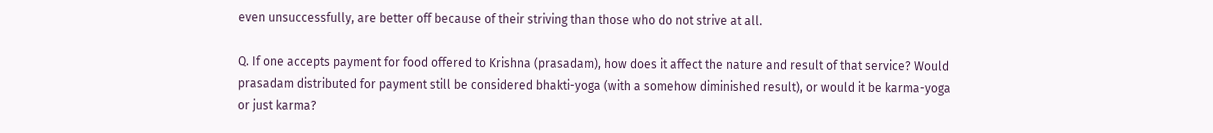even unsuccessfully, are better off because of their striving than those who do not strive at all.

Q. If one accepts payment for food offered to Krishna (prasadam), how does it affect the nature and result of that service? Would prasadam distributed for payment still be considered bhakti-yoga (with a somehow diminished result), or would it be karma-yoga or just karma?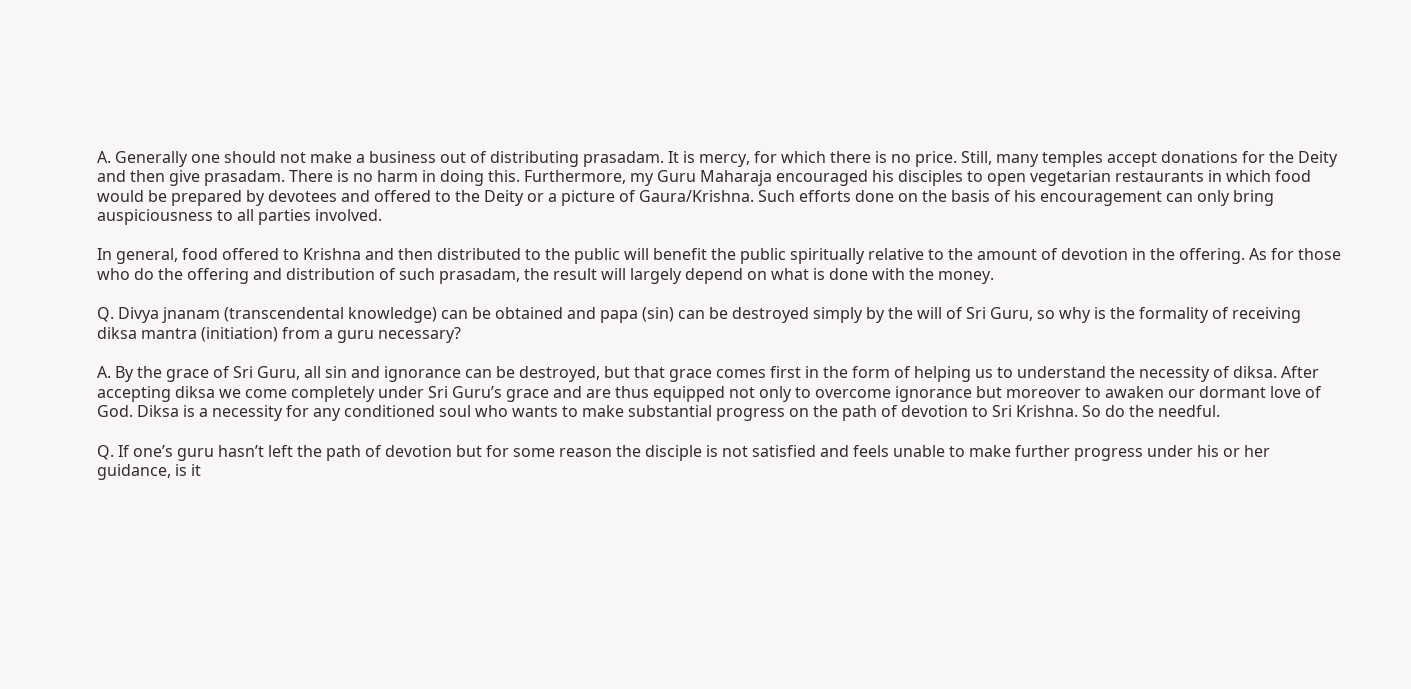A. Generally one should not make a business out of distributing prasadam. It is mercy, for which there is no price. Still, many temples accept donations for the Deity and then give prasadam. There is no harm in doing this. Furthermore, my Guru Maharaja encouraged his disciples to open vegetarian restaurants in which food would be prepared by devotees and offered to the Deity or a picture of Gaura/Krishna. Such efforts done on the basis of his encouragement can only bring auspiciousness to all parties involved.

In general, food offered to Krishna and then distributed to the public will benefit the public spiritually relative to the amount of devotion in the offering. As for those who do the offering and distribution of such prasadam, the result will largely depend on what is done with the money.

Q. Divya jnanam (transcendental knowledge) can be obtained and papa (sin) can be destroyed simply by the will of Sri Guru, so why is the formality of receiving diksa mantra (initiation) from a guru necessary?

A. By the grace of Sri Guru, all sin and ignorance can be destroyed, but that grace comes first in the form of helping us to understand the necessity of diksa. After accepting diksa we come completely under Sri Guru’s grace and are thus equipped not only to overcome ignorance but moreover to awaken our dormant love of God. Diksa is a necessity for any conditioned soul who wants to make substantial progress on the path of devotion to Sri Krishna. So do the needful.

Q. If one’s guru hasn’t left the path of devotion but for some reason the disciple is not satisfied and feels unable to make further progress under his or her guidance, is it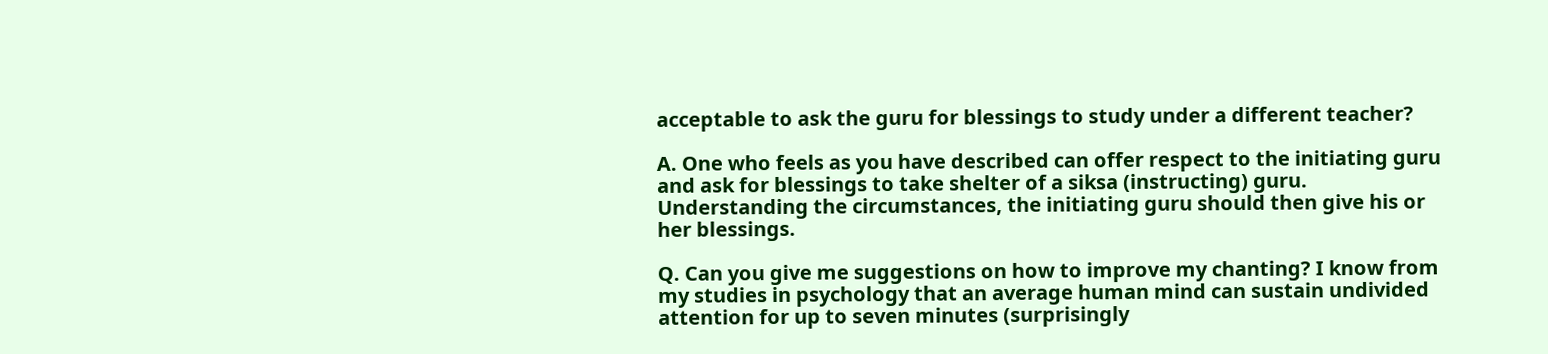acceptable to ask the guru for blessings to study under a different teacher?

A. One who feels as you have described can offer respect to the initiating guru and ask for blessings to take shelter of a siksa (instructing) guru. Understanding the circumstances, the initiating guru should then give his or her blessings.

Q. Can you give me suggestions on how to improve my chanting? I know from my studies in psychology that an average human mind can sustain undivided attention for up to seven minutes (surprisingly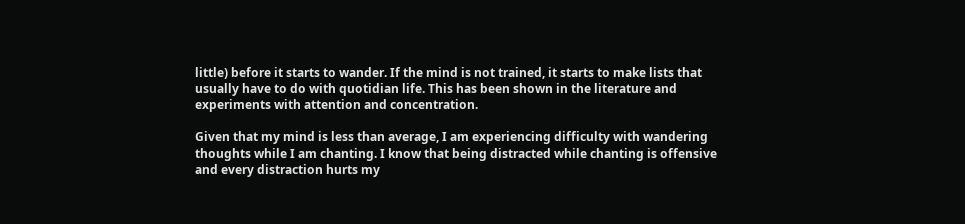little) before it starts to wander. If the mind is not trained, it starts to make lists that usually have to do with quotidian life. This has been shown in the literature and experiments with attention and concentration.

Given that my mind is less than average, I am experiencing difficulty with wandering thoughts while I am chanting. I know that being distracted while chanting is offensive and every distraction hurts my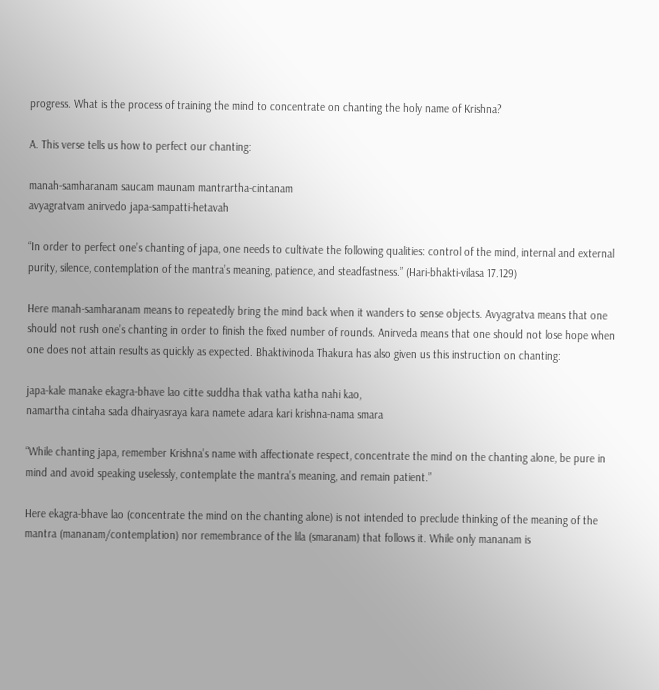progress. What is the process of training the mind to concentrate on chanting the holy name of Krishna?

A. This verse tells us how to perfect our chanting:

manah-samharanam saucam maunam mantrartha-cintanam
avyagratvam anirvedo japa-sampatti-hetavah

“In order to perfect one’s chanting of japa, one needs to cultivate the following qualities: control of the mind, internal and external purity, silence, contemplation of the mantra’s meaning, patience, and steadfastness.” (Hari-bhakti-vilasa 17.129)

Here manah-samharanam means to repeatedly bring the mind back when it wanders to sense objects. Avyagratva means that one should not rush one’s chanting in order to finish the fixed number of rounds. Anirveda means that one should not lose hope when one does not attain results as quickly as expected. Bhaktivinoda Thakura has also given us this instruction on chanting:

japa-kale manake ekagra-bhave lao citte suddha thak vatha katha nahi kao,
namartha cintaha sada dhairyasraya kara namete adara kari krishna-nama smara

“While chanting japa, remember Krishna’s name with affectionate respect, concentrate the mind on the chanting alone, be pure in mind and avoid speaking uselessly, contemplate the mantra’s meaning, and remain patient.”

Here ekagra-bhave lao (concentrate the mind on the chanting alone) is not intended to preclude thinking of the meaning of the mantra (mananam/contemplation) nor remembrance of the lila (smaranam) that follows it. While only mananam is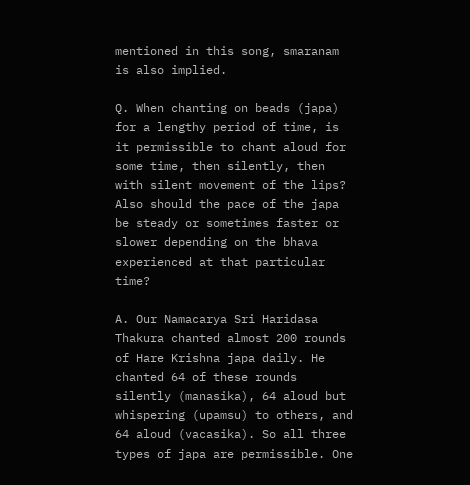mentioned in this song, smaranam is also implied.

Q. When chanting on beads (japa) for a lengthy period of time, is it permissible to chant aloud for some time, then silently, then with silent movement of the lips? Also should the pace of the japa be steady or sometimes faster or slower depending on the bhava experienced at that particular time?

A. Our Namacarya Sri Haridasa Thakura chanted almost 200 rounds of Hare Krishna japa daily. He chanted 64 of these rounds silently (manasika), 64 aloud but whispering (upamsu) to others, and 64 aloud (vacasika). So all three types of japa are permissible. One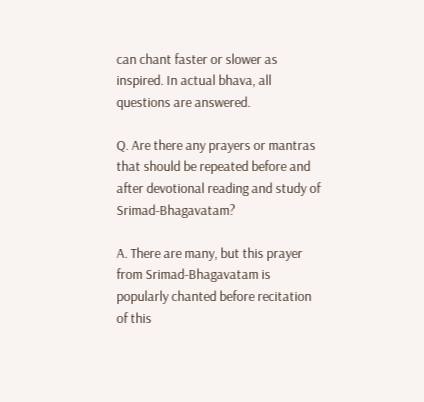can chant faster or slower as inspired. In actual bhava, all questions are answered.

Q. Are there any prayers or mantras that should be repeated before and after devotional reading and study of Srimad-Bhagavatam?

A. There are many, but this prayer from Srimad-Bhagavatam is popularly chanted before recitation of this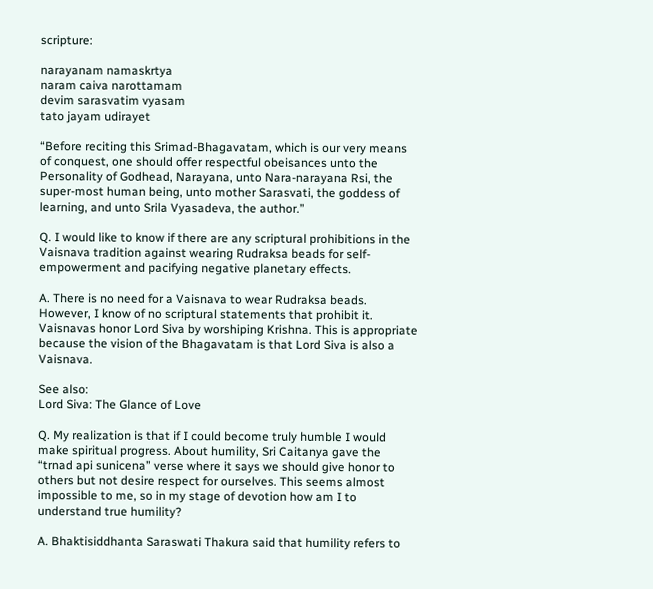scripture:

narayanam namaskrtya
naram caiva narottamam
devim sarasvatim vyasam
tato jayam udirayet

“Before reciting this Srimad-Bhagavatam, which is our very means of conquest, one should offer respectful obeisances unto the Personality of Godhead, Narayana, unto Nara-narayana Rsi, the super-most human being, unto mother Sarasvati, the goddess of learning, and unto Srila Vyasadeva, the author.”

Q. I would like to know if there are any scriptural prohibitions in the Vaisnava tradition against wearing Rudraksa beads for self-empowerment and pacifying negative planetary effects.

A. There is no need for a Vaisnava to wear Rudraksa beads. However, I know of no scriptural statements that prohibit it. Vaisnavas honor Lord Siva by worshiping Krishna. This is appropriate because the vision of the Bhagavatam is that Lord Siva is also a Vaisnava.

See also:
Lord Siva: The Glance of Love

Q. My realization is that if I could become truly humble I would make spiritual progress. About humility, Sri Caitanya gave the “trnad api sunicena” verse where it says we should give honor to others but not desire respect for ourselves. This seems almost impossible to me, so in my stage of devotion how am I to understand true humility?

A. Bhaktisiddhanta Saraswati Thakura said that humility refers to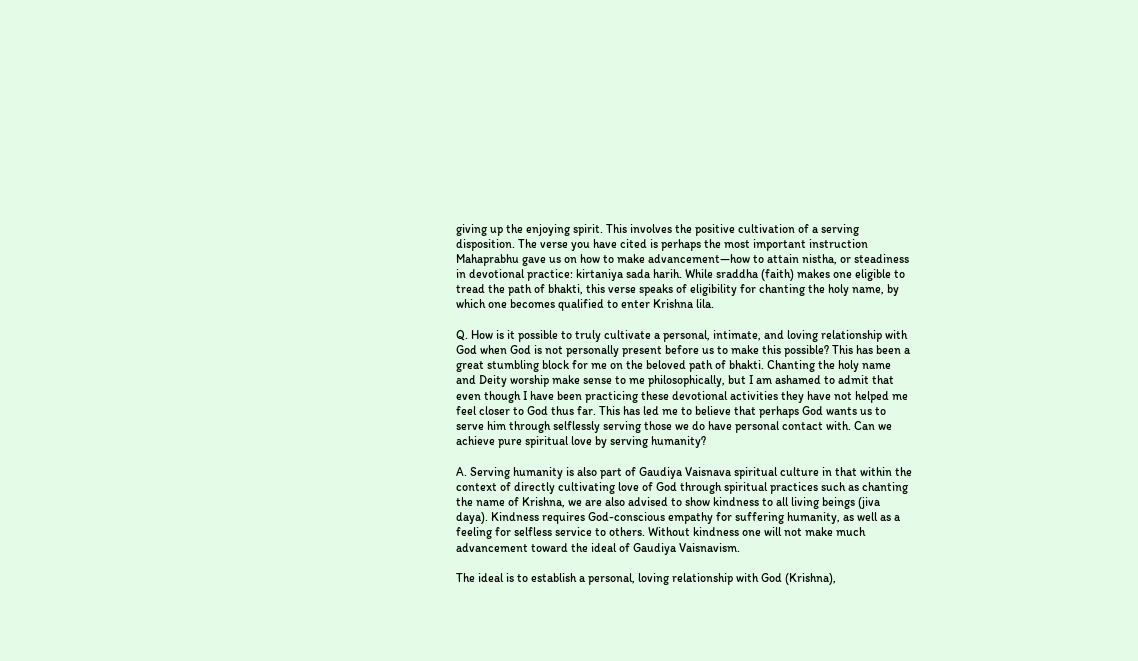giving up the enjoying spirit. This involves the positive cultivation of a serving disposition. The verse you have cited is perhaps the most important instruction Mahaprabhu gave us on how to make advancement—how to attain nistha, or steadiness in devotional practice: kirtaniya sada harih. While sraddha (faith) makes one eligible to tread the path of bhakti, this verse speaks of eligibility for chanting the holy name, by which one becomes qualified to enter Krishna lila.

Q. How is it possible to truly cultivate a personal, intimate, and loving relationship with God when God is not personally present before us to make this possible? This has been a great stumbling block for me on the beloved path of bhakti. Chanting the holy name and Deity worship make sense to me philosophically, but I am ashamed to admit that even though I have been practicing these devotional activities they have not helped me feel closer to God thus far. This has led me to believe that perhaps God wants us to serve him through selflessly serving those we do have personal contact with. Can we achieve pure spiritual love by serving humanity?

A. Serving humanity is also part of Gaudiya Vaisnava spiritual culture in that within the context of directly cultivating love of God through spiritual practices such as chanting the name of Krishna, we are also advised to show kindness to all living beings (jiva daya). Kindness requires God-conscious empathy for suffering humanity, as well as a feeling for selfless service to others. Without kindness one will not make much advancement toward the ideal of Gaudiya Vaisnavism.

The ideal is to establish a personal, loving relationship with God (Krishna),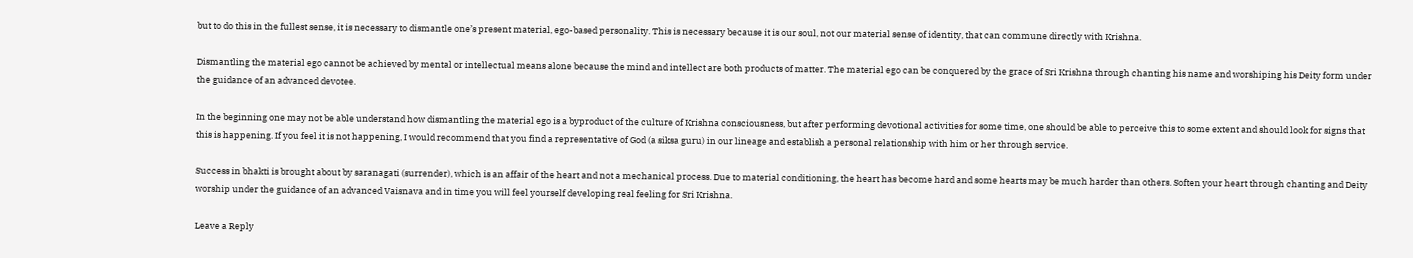but to do this in the fullest sense, it is necessary to dismantle one’s present material, ego-based personality. This is necessary because it is our soul, not our material sense of identity, that can commune directly with Krishna.

Dismantling the material ego cannot be achieved by mental or intellectual means alone because the mind and intellect are both products of matter. The material ego can be conquered by the grace of Sri Krishna through chanting his name and worshiping his Deity form under the guidance of an advanced devotee.

In the beginning one may not be able understand how dismantling the material ego is a byproduct of the culture of Krishna consciousness, but after performing devotional activities for some time, one should be able to perceive this to some extent and should look for signs that this is happening. If you feel it is not happening, I would recommend that you find a representative of God (a siksa guru) in our lineage and establish a personal relationship with him or her through service.

Success in bhakti is brought about by saranagati (surrender), which is an affair of the heart and not a mechanical process. Due to material conditioning, the heart has become hard and some hearts may be much harder than others. Soften your heart through chanting and Deity worship under the guidance of an advanced Vaisnava and in time you will feel yourself developing real feeling for Sri Krishna.

Leave a Reply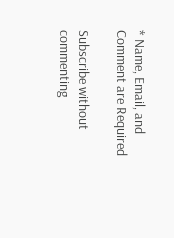* Name, Email, and Comment are Required

Subscribe without commenting